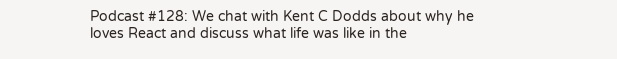Podcast #128: We chat with Kent C Dodds about why he loves React and discuss what life was like in the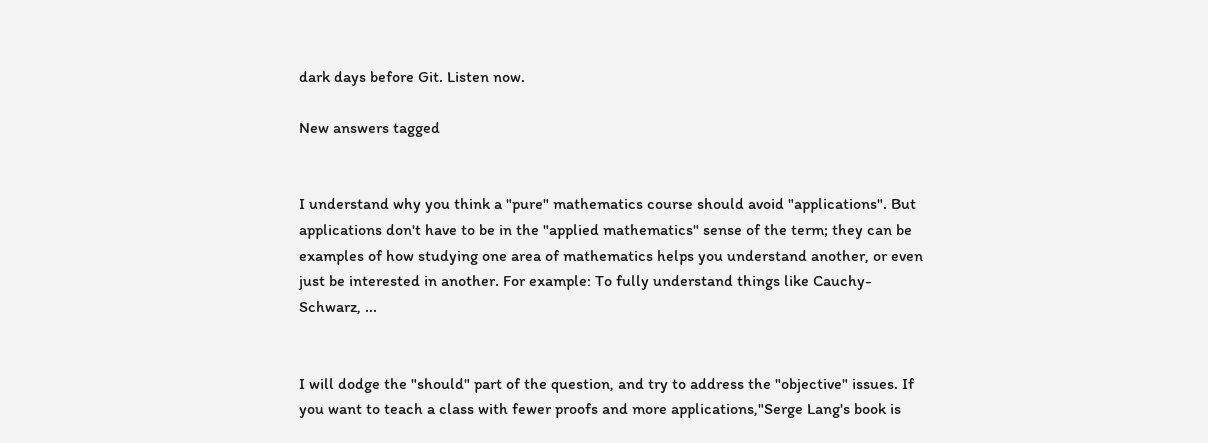dark days before Git. Listen now.

New answers tagged


I understand why you think a "pure" mathematics course should avoid "applications". But applications don't have to be in the "applied mathematics" sense of the term; they can be examples of how studying one area of mathematics helps you understand another, or even just be interested in another. For example: To fully understand things like Cauchy-Schwarz, ...


I will dodge the "should" part of the question, and try to address the "objective" issues. If you want to teach a class with fewer proofs and more applications,"Serge Lang's book is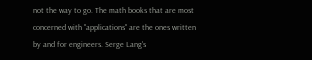not the way to go. The math books that are most concerned with "applications" are the ones written by and for engineers. Serge Lang's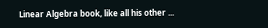Linear Algebra book, like all his other ...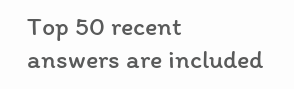Top 50 recent answers are included